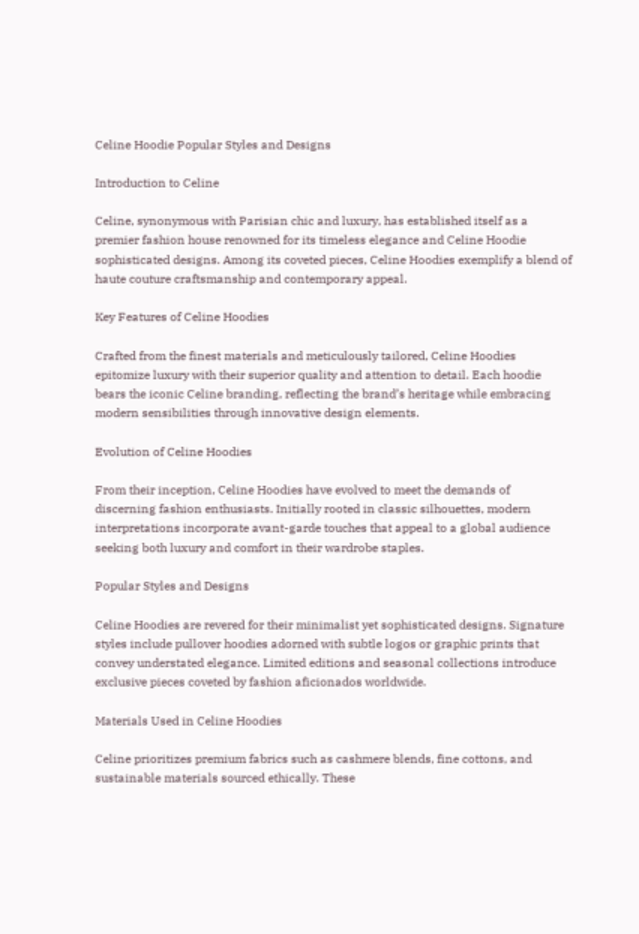Celine Hoodie Popular Styles and Designs

Introduction to Celine

Celine, synonymous with Parisian chic and luxury, has established itself as a premier fashion house renowned for its timeless elegance and Celine Hoodie sophisticated designs. Among its coveted pieces, Celine Hoodies exemplify a blend of haute couture craftsmanship and contemporary appeal.

Key Features of Celine Hoodies

Crafted from the finest materials and meticulously tailored, Celine Hoodies epitomize luxury with their superior quality and attention to detail. Each hoodie bears the iconic Celine branding, reflecting the brand’s heritage while embracing modern sensibilities through innovative design elements.

Evolution of Celine Hoodies

From their inception, Celine Hoodies have evolved to meet the demands of discerning fashion enthusiasts. Initially rooted in classic silhouettes, modern interpretations incorporate avant-garde touches that appeal to a global audience seeking both luxury and comfort in their wardrobe staples.

Popular Styles and Designs

Celine Hoodies are revered for their minimalist yet sophisticated designs. Signature styles include pullover hoodies adorned with subtle logos or graphic prints that convey understated elegance. Limited editions and seasonal collections introduce exclusive pieces coveted by fashion aficionados worldwide.

Materials Used in Celine Hoodies

Celine prioritizes premium fabrics such as cashmere blends, fine cottons, and sustainable materials sourced ethically. These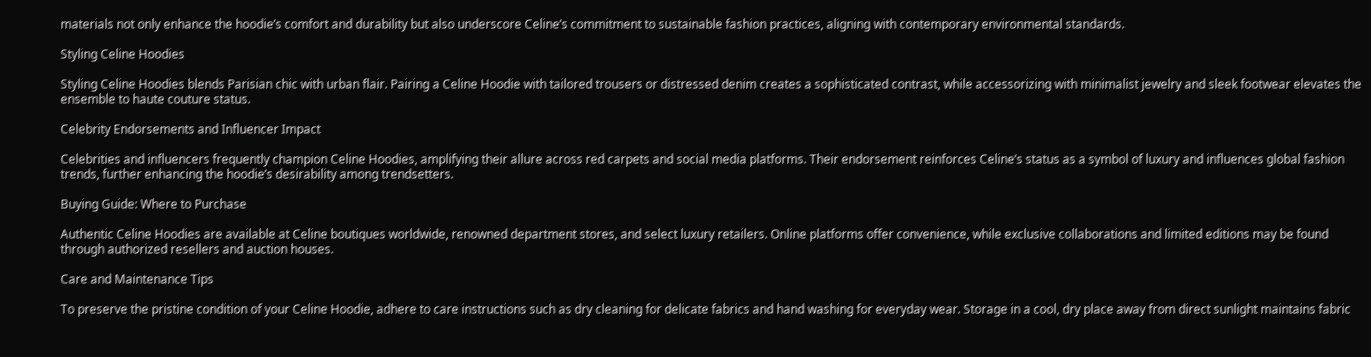materials not only enhance the hoodie’s comfort and durability but also underscore Celine’s commitment to sustainable fashion practices, aligning with contemporary environmental standards.

Styling Celine Hoodies

Styling Celine Hoodies blends Parisian chic with urban flair. Pairing a Celine Hoodie with tailored trousers or distressed denim creates a sophisticated contrast, while accessorizing with minimalist jewelry and sleek footwear elevates the ensemble to haute couture status.

Celebrity Endorsements and Influencer Impact

Celebrities and influencers frequently champion Celine Hoodies, amplifying their allure across red carpets and social media platforms. Their endorsement reinforces Celine’s status as a symbol of luxury and influences global fashion trends, further enhancing the hoodie’s desirability among trendsetters.

Buying Guide: Where to Purchase

Authentic Celine Hoodies are available at Celine boutiques worldwide, renowned department stores, and select luxury retailers. Online platforms offer convenience, while exclusive collaborations and limited editions may be found through authorized resellers and auction houses.

Care and Maintenance Tips

To preserve the pristine condition of your Celine Hoodie, adhere to care instructions such as dry cleaning for delicate fabrics and hand washing for everyday wear. Storage in a cool, dry place away from direct sunlight maintains fabric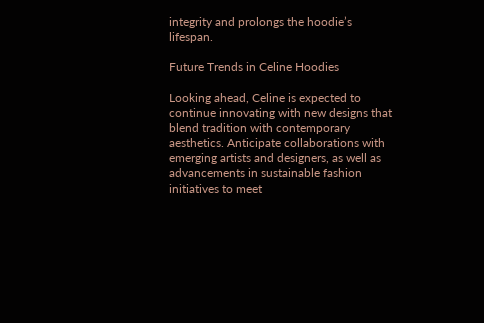integrity and prolongs the hoodie’s lifespan.

Future Trends in Celine Hoodies

Looking ahead, Celine is expected to continue innovating with new designs that blend tradition with contemporary aesthetics. Anticipate collaborations with emerging artists and designers, as well as advancements in sustainable fashion initiatives to meet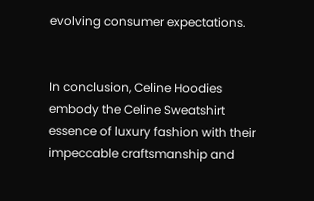evolving consumer expectations.


In conclusion, Celine Hoodies embody the Celine Sweatshirt essence of luxury fashion with their impeccable craftsmanship and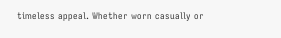timeless appeal. Whether worn casually or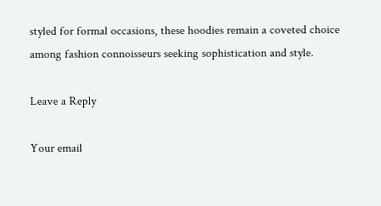styled for formal occasions, these hoodies remain a coveted choice among fashion connoisseurs seeking sophistication and style.

Leave a Reply

Your email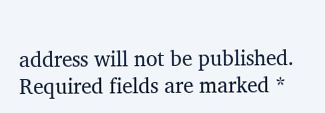address will not be published. Required fields are marked *